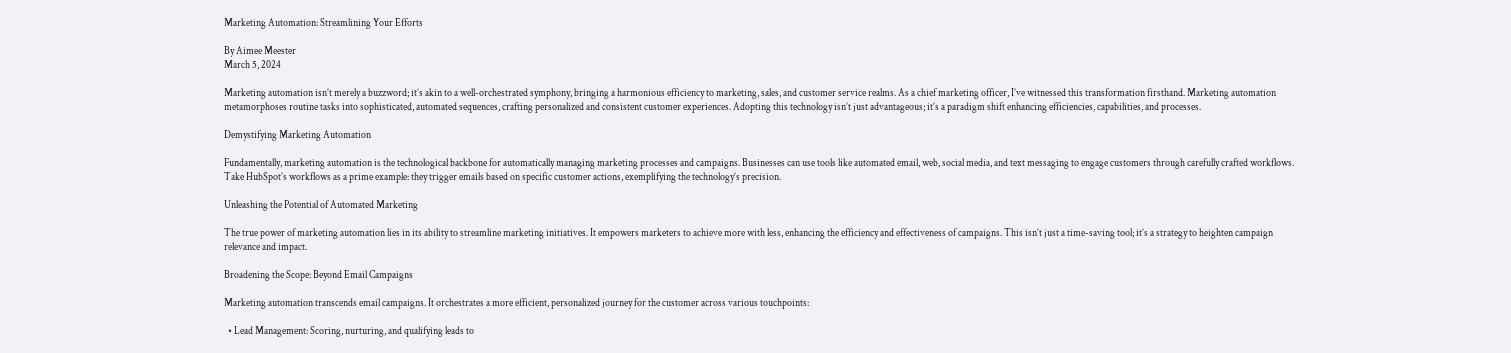Marketing Automation: Streamlining Your Efforts

By Aimee Meester
March 5, 2024

Marketing automation isn’t merely a buzzword; it’s akin to a well-orchestrated symphony, bringing a harmonious efficiency to marketing, sales, and customer service realms. As a chief marketing officer, I’ve witnessed this transformation firsthand. Marketing automation metamorphoses routine tasks into sophisticated, automated sequences, crafting personalized and consistent customer experiences. Adopting this technology isn’t just advantageous; it’s a paradigm shift enhancing efficiencies, capabilities, and processes.

Demystifying Marketing Automation

Fundamentally, marketing automation is the technological backbone for automatically managing marketing processes and campaigns. Businesses can use tools like automated email, web, social media, and text messaging to engage customers through carefully crafted workflows. Take HubSpot’s workflows as a prime example: they trigger emails based on specific customer actions, exemplifying the technology’s precision.

Unleashing the Potential of Automated Marketing

The true power of marketing automation lies in its ability to streamline marketing initiatives. It empowers marketers to achieve more with less, enhancing the efficiency and effectiveness of campaigns. This isn’t just a time-saving tool; it’s a strategy to heighten campaign relevance and impact.

Broadening the Scope: Beyond Email Campaigns

Marketing automation transcends email campaigns. It orchestrates a more efficient, personalized journey for the customer across various touchpoints:

  • Lead Management: Scoring, nurturing, and qualifying leads to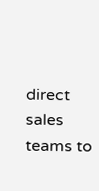direct sales teams to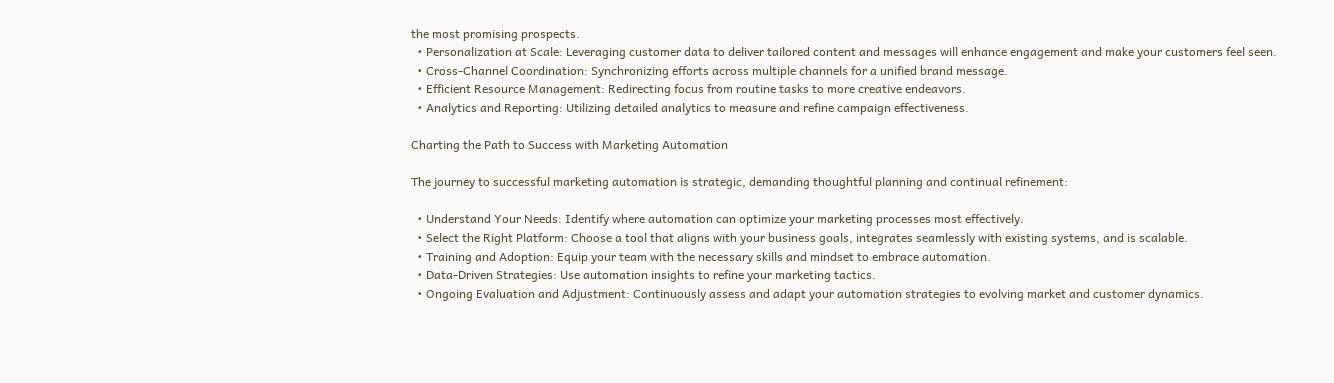the most promising prospects.
  • Personalization at Scale: Leveraging customer data to deliver tailored content and messages will enhance engagement and make your customers feel seen.
  • Cross-Channel Coordination: Synchronizing efforts across multiple channels for a unified brand message.
  • Efficient Resource Management: Redirecting focus from routine tasks to more creative endeavors.
  • Analytics and Reporting: Utilizing detailed analytics to measure and refine campaign effectiveness.

Charting the Path to Success with Marketing Automation

The journey to successful marketing automation is strategic, demanding thoughtful planning and continual refinement:

  • Understand Your Needs: Identify where automation can optimize your marketing processes most effectively.
  • Select the Right Platform: Choose a tool that aligns with your business goals, integrates seamlessly with existing systems, and is scalable.
  • Training and Adoption: Equip your team with the necessary skills and mindset to embrace automation.
  • Data-Driven Strategies: Use automation insights to refine your marketing tactics.
  • Ongoing Evaluation and Adjustment: Continuously assess and adapt your automation strategies to evolving market and customer dynamics.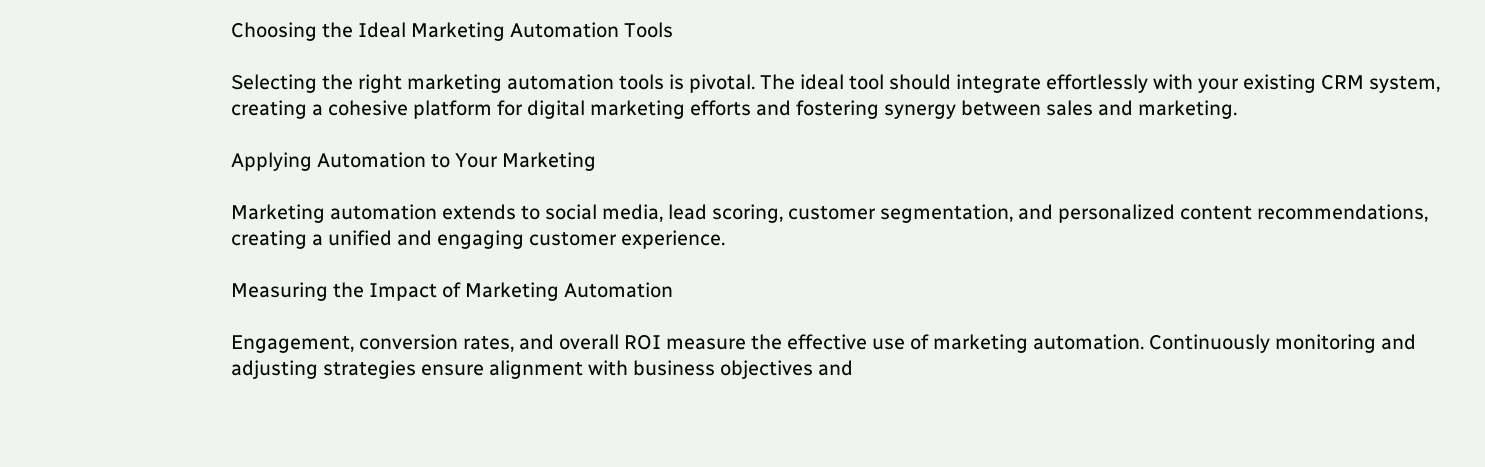Choosing the Ideal Marketing Automation Tools

Selecting the right marketing automation tools is pivotal. The ideal tool should integrate effortlessly with your existing CRM system, creating a cohesive platform for digital marketing efforts and fostering synergy between sales and marketing.

Applying Automation to Your Marketing

Marketing automation extends to social media, lead scoring, customer segmentation, and personalized content recommendations, creating a unified and engaging customer experience.

Measuring the Impact of Marketing Automation

Engagement, conversion rates, and overall ROI measure the effective use of marketing automation. Continuously monitoring and adjusting strategies ensure alignment with business objectives and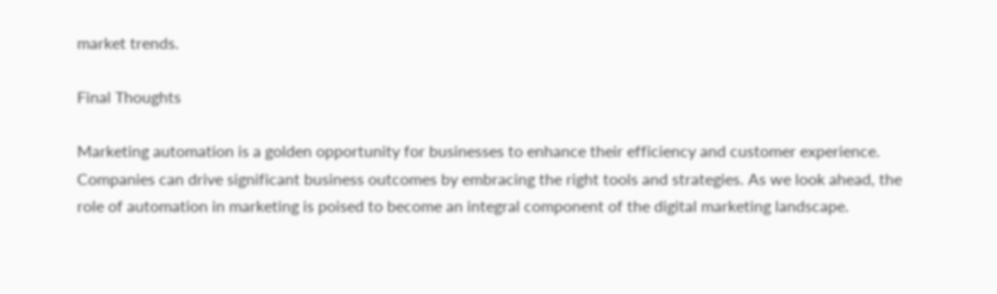market trends.

Final Thoughts

Marketing automation is a golden opportunity for businesses to enhance their efficiency and customer experience. Companies can drive significant business outcomes by embracing the right tools and strategies. As we look ahead, the role of automation in marketing is poised to become an integral component of the digital marketing landscape.